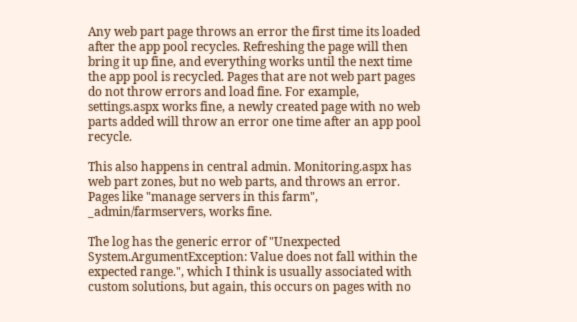Any web part page throws an error the first time its loaded after the app pool recycles. Refreshing the page will then bring it up fine, and everything works until the next time the app pool is recycled. Pages that are not web part pages do not throw errors and load fine. For example, settings.aspx works fine, a newly created page with no web parts added will throw an error one time after an app pool recycle.

This also happens in central admin. Monitoring.aspx has web part zones, but no web parts, and throws an error. Pages like "manage servers in this farm", _admin/farmservers, works fine.

The log has the generic error of "Unexpected System.ArgumentException: Value does not fall within the expected range.", which I think is usually associated with custom solutions, but again, this occurs on pages with no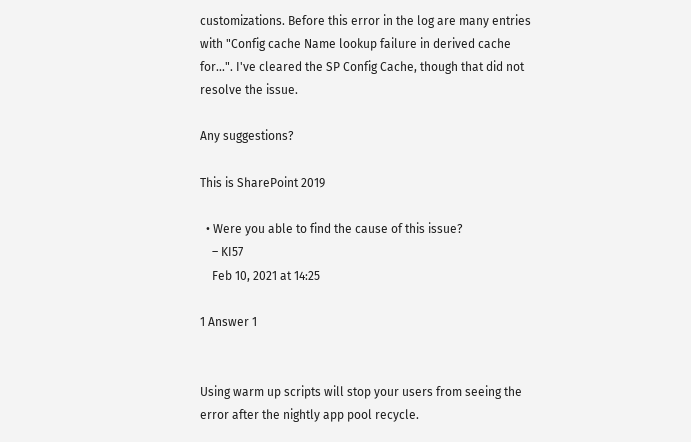customizations. Before this error in the log are many entries with "Config cache Name lookup failure in derived cache for...". I've cleared the SP Config Cache, though that did not resolve the issue.

Any suggestions?

This is SharePoint 2019

  • Were you able to find the cause of this issue?
    – KI57
    Feb 10, 2021 at 14:25

1 Answer 1


Using warm up scripts will stop your users from seeing the error after the nightly app pool recycle.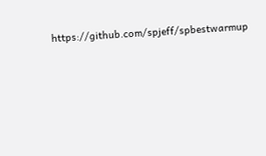https://github.com/spjeff/spbestwarmup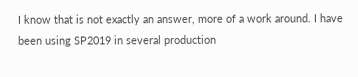I know that is not exactly an answer, more of a work around. I have been using SP2019 in several production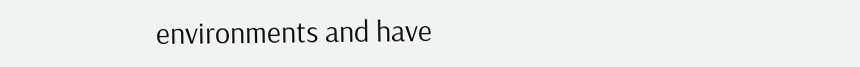environments and have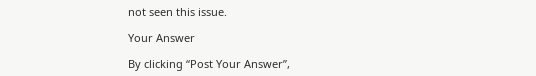not seen this issue.

Your Answer

By clicking “Post Your Answer”,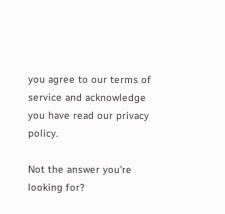you agree to our terms of service and acknowledge you have read our privacy policy.

Not the answer you're looking for?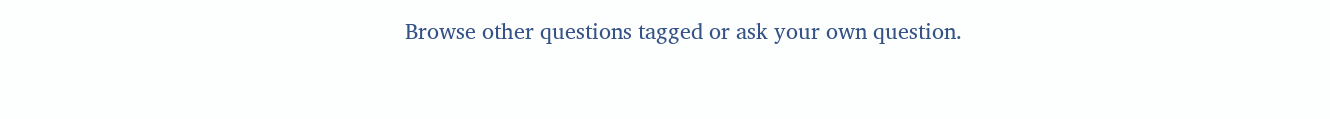Browse other questions tagged or ask your own question.